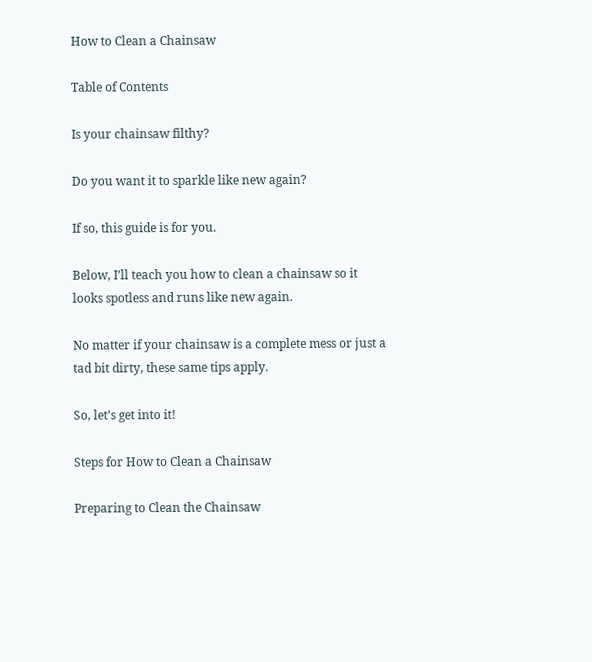How to Clean a Chainsaw

Table of Contents

Is your chainsaw filthy?

Do you want it to sparkle like new again?

If so, this guide is for you.

Below, I’ll teach you how to clean a chainsaw so it looks spotless and runs like new again.

No matter if your chainsaw is a complete mess or just a tad bit dirty, these same tips apply.

So, let’s get into it!

Steps for How to Clean a Chainsaw

Preparing to Clean the Chainsaw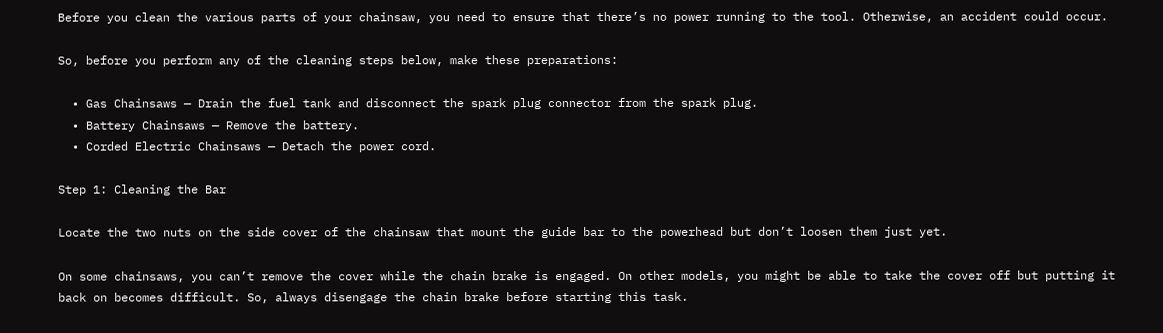Before you clean the various parts of your chainsaw, you need to ensure that there’s no power running to the tool. Otherwise, an accident could occur.

So, before you perform any of the cleaning steps below, make these preparations:

  • Gas Chainsaws — Drain the fuel tank and disconnect the spark plug connector from the spark plug.
  • Battery Chainsaws — Remove the battery.
  • Corded Electric Chainsaws — Detach the power cord.

Step 1: Cleaning the Bar

Locate the two nuts on the side cover of the chainsaw that mount the guide bar to the powerhead but don’t loosen them just yet.

On some chainsaws, you can’t remove the cover while the chain brake is engaged. On other models, you might be able to take the cover off but putting it back on becomes difficult. So, always disengage the chain brake before starting this task.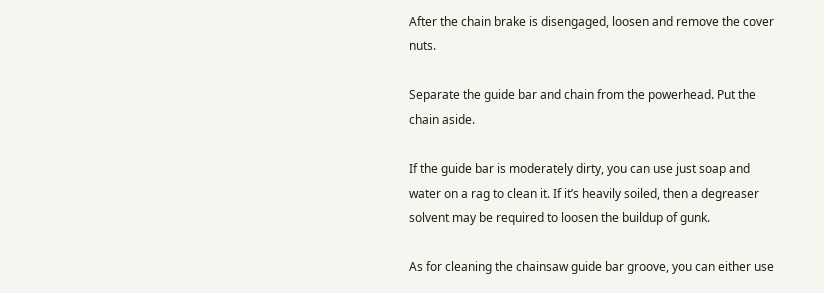After the chain brake is disengaged, loosen and remove the cover nuts.

Separate the guide bar and chain from the powerhead. Put the chain aside.

If the guide bar is moderately dirty, you can use just soap and water on a rag to clean it. If it’s heavily soiled, then a degreaser solvent may be required to loosen the buildup of gunk.

As for cleaning the chainsaw guide bar groove, you can either use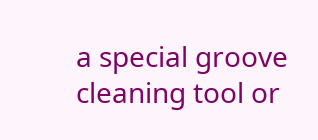a special groove cleaning tool or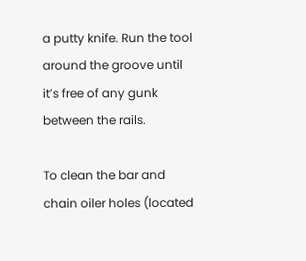a putty knife. Run the tool around the groove until it’s free of any gunk between the rails.

To clean the bar and chain oiler holes (located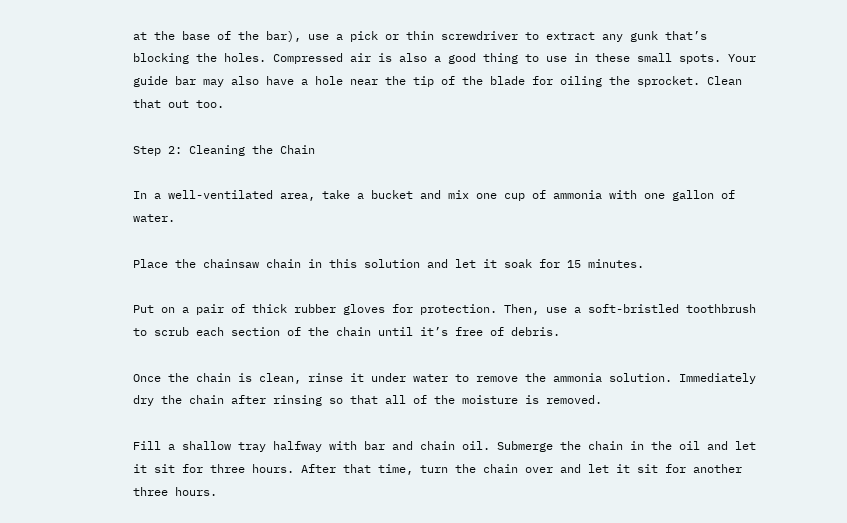at the base of the bar), use a pick or thin screwdriver to extract any gunk that’s blocking the holes. Compressed air is also a good thing to use in these small spots. Your guide bar may also have a hole near the tip of the blade for oiling the sprocket. Clean that out too.

Step 2: Cleaning the Chain

In a well-ventilated area, take a bucket and mix one cup of ammonia with one gallon of water.

Place the chainsaw chain in this solution and let it soak for 15 minutes.

Put on a pair of thick rubber gloves for protection. Then, use a soft-bristled toothbrush to scrub each section of the chain until it’s free of debris.

Once the chain is clean, rinse it under water to remove the ammonia solution. Immediately dry the chain after rinsing so that all of the moisture is removed.

Fill a shallow tray halfway with bar and chain oil. Submerge the chain in the oil and let it sit for three hours. After that time, turn the chain over and let it sit for another three hours.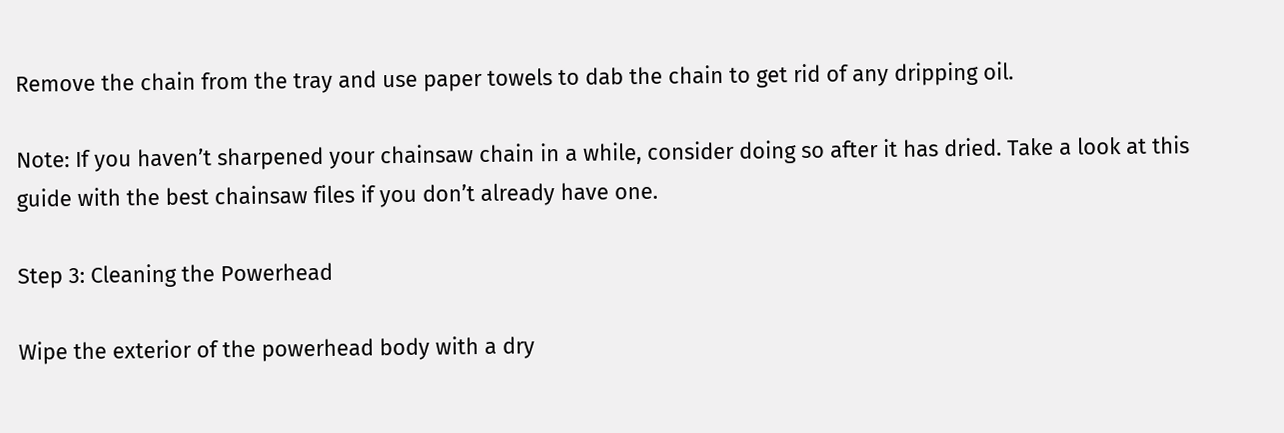Remove the chain from the tray and use paper towels to dab the chain to get rid of any dripping oil.

Note: If you haven’t sharpened your chainsaw chain in a while, consider doing so after it has dried. Take a look at this guide with the best chainsaw files if you don’t already have one.

Step 3: Cleaning the Powerhead

Wipe the exterior of the powerhead body with a dry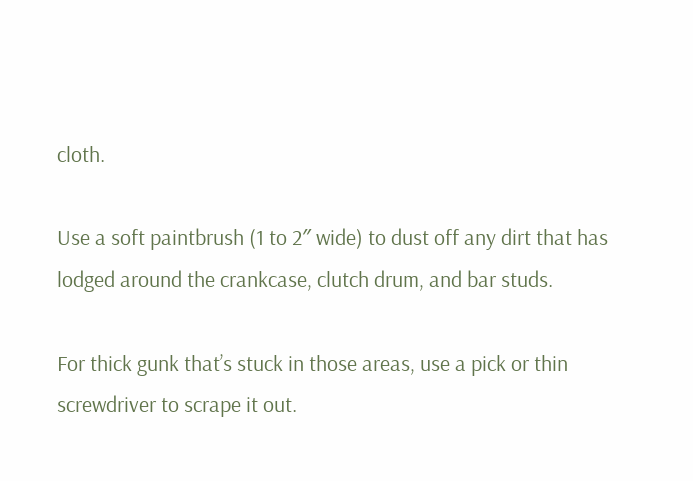cloth.

Use a soft paintbrush (1 to 2″ wide) to dust off any dirt that has lodged around the crankcase, clutch drum, and bar studs.

For thick gunk that’s stuck in those areas, use a pick or thin screwdriver to scrape it out.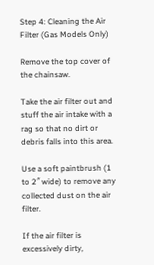Step 4: Cleaning the Air Filter (Gas Models Only)

Remove the top cover of the chainsaw.

Take the air filter out and stuff the air intake with a rag so that no dirt or debris falls into this area.

Use a soft paintbrush (1 to 2″ wide) to remove any collected dust on the air filter.

If the air filter is excessively dirty,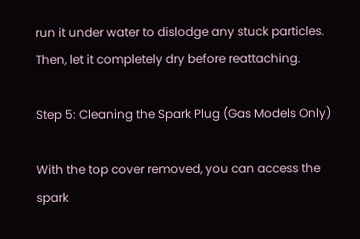run it under water to dislodge any stuck particles. Then, let it completely dry before reattaching.

Step 5: Cleaning the Spark Plug (Gas Models Only)

With the top cover removed, you can access the spark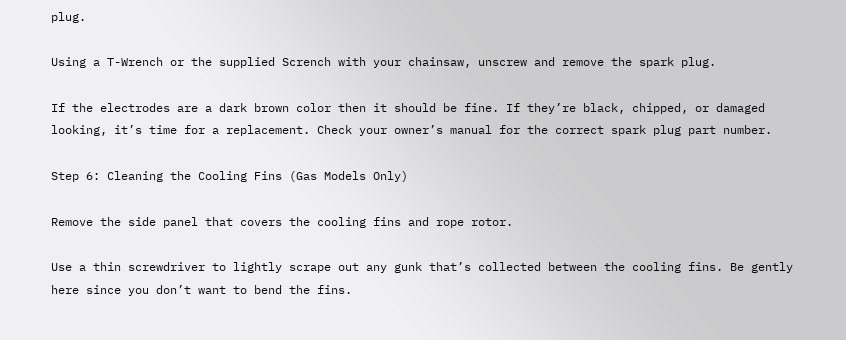plug.

Using a T-Wrench or the supplied Scrench with your chainsaw, unscrew and remove the spark plug.

If the electrodes are a dark brown color then it should be fine. If they’re black, chipped, or damaged looking, it’s time for a replacement. Check your owner’s manual for the correct spark plug part number.

Step 6: Cleaning the Cooling Fins (Gas Models Only)

Remove the side panel that covers the cooling fins and rope rotor.

Use a thin screwdriver to lightly scrape out any gunk that’s collected between the cooling fins. Be gently here since you don’t want to bend the fins.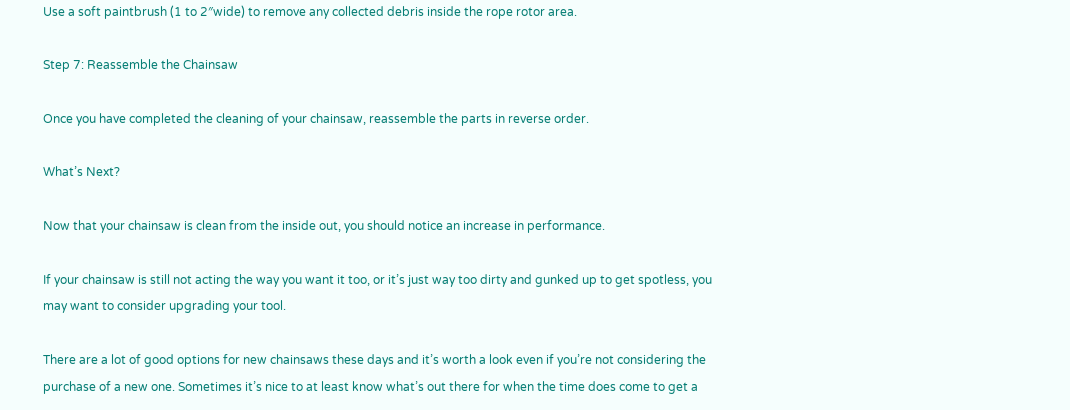Use a soft paintbrush (1 to 2″wide) to remove any collected debris inside the rope rotor area.

Step 7: Reassemble the Chainsaw

Once you have completed the cleaning of your chainsaw, reassemble the parts in reverse order.

What’s Next?

Now that your chainsaw is clean from the inside out, you should notice an increase in performance.

If your chainsaw is still not acting the way you want it too, or it’s just way too dirty and gunked up to get spotless, you may want to consider upgrading your tool.

There are a lot of good options for new chainsaws these days and it’s worth a look even if you’re not considering the purchase of a new one. Sometimes it’s nice to at least know what’s out there for when the time does come to get a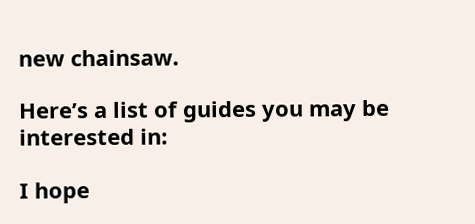new chainsaw.

Here’s a list of guides you may be interested in:

I hope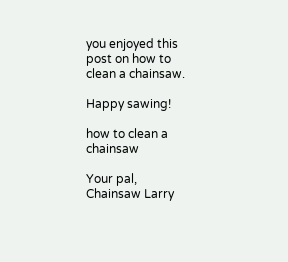you enjoyed this post on how to clean a chainsaw.

Happy sawing!

how to clean a chainsaw

Your pal,
Chainsaw Larry